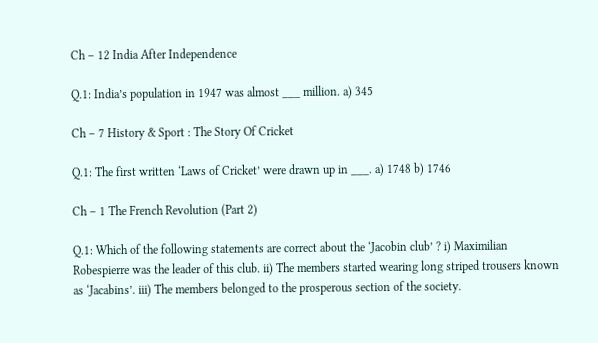Ch – 12 India After Independence

Q.1: India’s population in 1947 was almost ___ million. a) 345

Ch – 7 History & Sport : The Story Of Cricket

Q.1: The first written ‘Laws of Cricket’ were drawn up in ___. a) 1748 b) 1746

Ch – 1 The French Revolution (Part 2)

Q.1: Which of the following statements are correct about the ‘Jacobin club’ ? i) Maximilian Robespierre was the leader of this club. ii) The members started wearing long striped trousers known as ‘Jacabins’. iii) The members belonged to the prosperous section of the society.